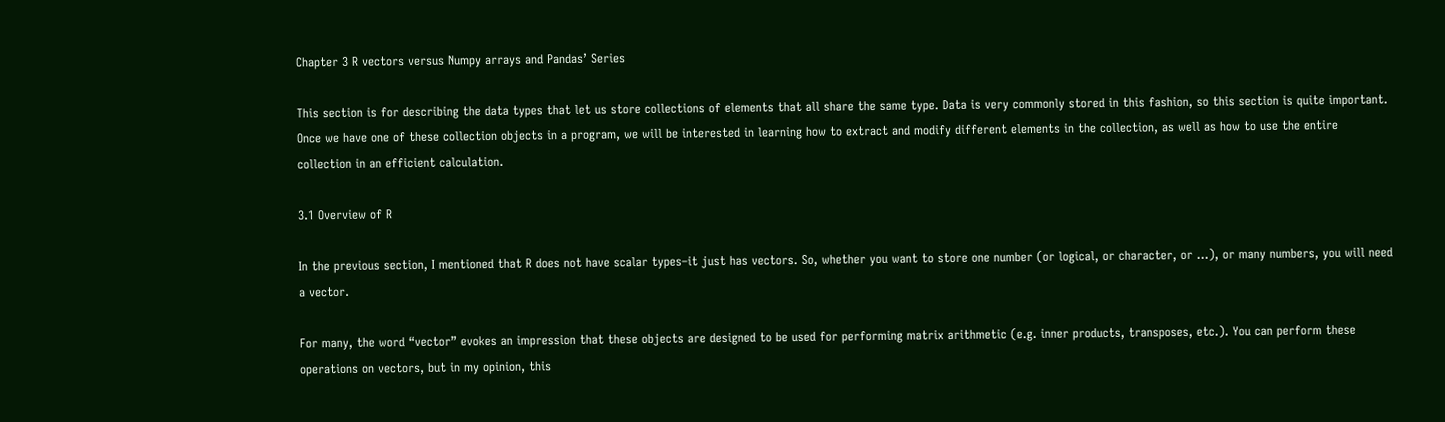Chapter 3 R vectors versus Numpy arrays and Pandas’ Series

This section is for describing the data types that let us store collections of elements that all share the same type. Data is very commonly stored in this fashion, so this section is quite important. Once we have one of these collection objects in a program, we will be interested in learning how to extract and modify different elements in the collection, as well as how to use the entire collection in an efficient calculation.

3.1 Overview of R

In the previous section, I mentioned that R does not have scalar types–it just has vectors. So, whether you want to store one number (or logical, or character, or …), or many numbers, you will need a vector.

For many, the word “vector” evokes an impression that these objects are designed to be used for performing matrix arithmetic (e.g. inner products, transposes, etc.). You can perform these operations on vectors, but in my opinion, this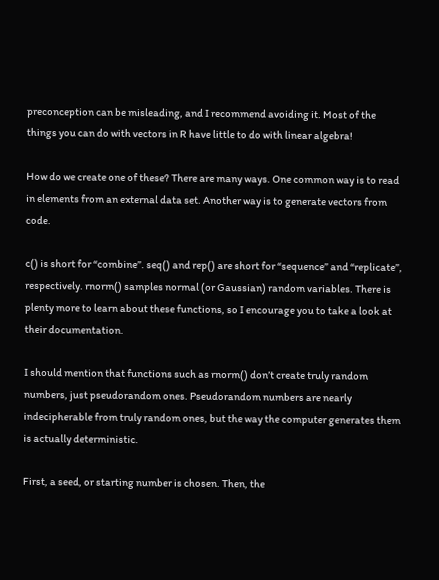preconception can be misleading, and I recommend avoiding it. Most of the things you can do with vectors in R have little to do with linear algebra!

How do we create one of these? There are many ways. One common way is to read in elements from an external data set. Another way is to generate vectors from code.

c() is short for “combine”. seq() and rep() are short for “sequence” and “replicate”, respectively. rnorm() samples normal (or Gaussian) random variables. There is plenty more to learn about these functions, so I encourage you to take a look at their documentation.

I should mention that functions such as rnorm() don’t create truly random numbers, just pseudorandom ones. Pseudorandom numbers are nearly indecipherable from truly random ones, but the way the computer generates them is actually deterministic.

First, a seed, or starting number is chosen. Then, the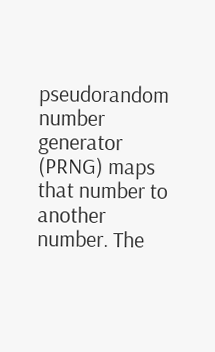pseudorandom number generator (PRNG) maps that number to another number. The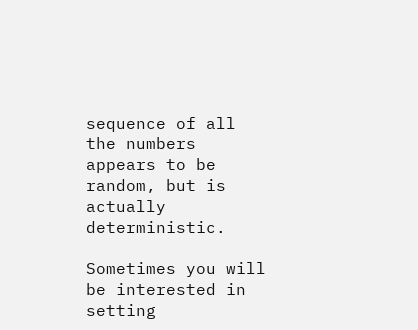sequence of all the numbers appears to be random, but is actually deterministic.

Sometimes you will be interested in setting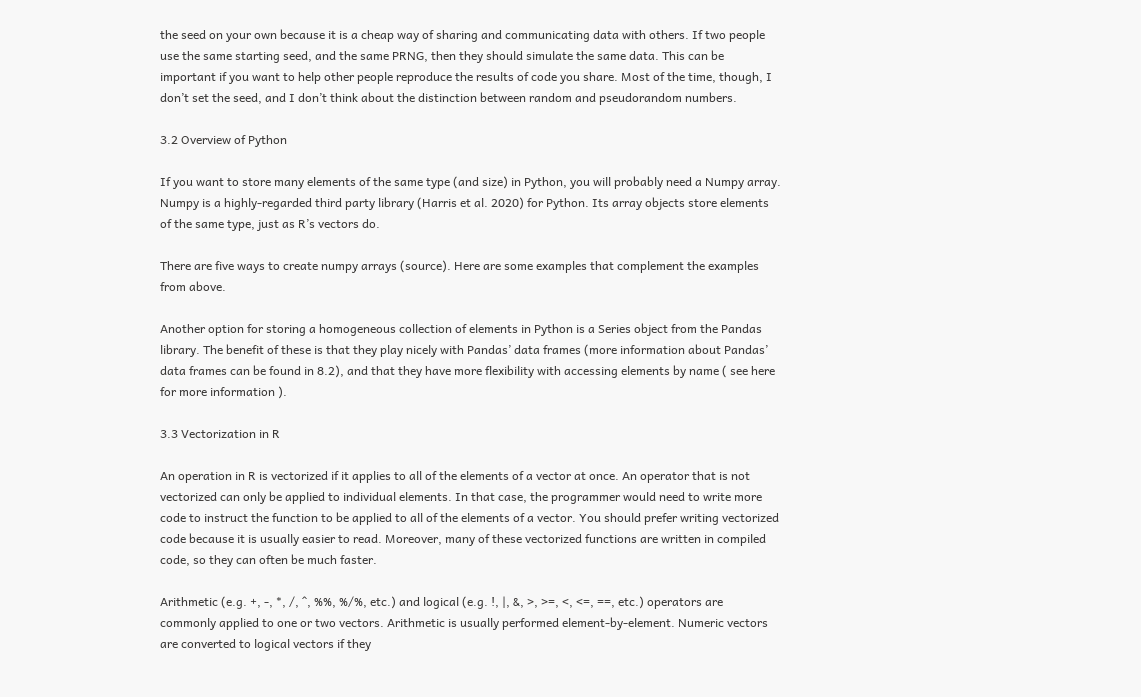the seed on your own because it is a cheap way of sharing and communicating data with others. If two people use the same starting seed, and the same PRNG, then they should simulate the same data. This can be important if you want to help other people reproduce the results of code you share. Most of the time, though, I don’t set the seed, and I don’t think about the distinction between random and pseudorandom numbers.

3.2 Overview of Python

If you want to store many elements of the same type (and size) in Python, you will probably need a Numpy array. Numpy is a highly-regarded third party library (Harris et al. 2020) for Python. Its array objects store elements of the same type, just as R’s vectors do.

There are five ways to create numpy arrays (source). Here are some examples that complement the examples from above.

Another option for storing a homogeneous collection of elements in Python is a Series object from the Pandas library. The benefit of these is that they play nicely with Pandas’ data frames (more information about Pandas’ data frames can be found in 8.2), and that they have more flexibility with accessing elements by name ( see here for more information ).

3.3 Vectorization in R

An operation in R is vectorized if it applies to all of the elements of a vector at once. An operator that is not vectorized can only be applied to individual elements. In that case, the programmer would need to write more code to instruct the function to be applied to all of the elements of a vector. You should prefer writing vectorized code because it is usually easier to read. Moreover, many of these vectorized functions are written in compiled code, so they can often be much faster.

Arithmetic (e.g. +, -, *, /, ^, %%, %/%, etc.) and logical (e.g. !, |, &, >, >=, <, <=, ==, etc.) operators are commonly applied to one or two vectors. Arithmetic is usually performed element-by-element. Numeric vectors are converted to logical vectors if they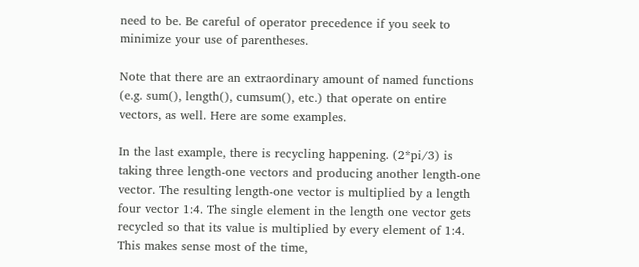need to be. Be careful of operator precedence if you seek to minimize your use of parentheses.

Note that there are an extraordinary amount of named functions (e.g. sum(), length(), cumsum(), etc.) that operate on entire vectors, as well. Here are some examples.

In the last example, there is recycling happening. (2*pi/3) is taking three length-one vectors and producing another length-one vector. The resulting length-one vector is multiplied by a length four vector 1:4. The single element in the length one vector gets recycled so that its value is multiplied by every element of 1:4. This makes sense most of the time,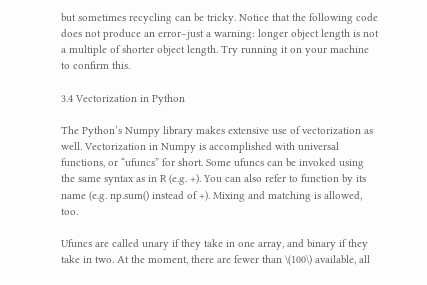but sometimes recycling can be tricky. Notice that the following code does not produce an error–just a warning: longer object length is not a multiple of shorter object length. Try running it on your machine to confirm this.

3.4 Vectorization in Python

The Python’s Numpy library makes extensive use of vectorization as well. Vectorization in Numpy is accomplished with universal functions, or “ufuncs” for short. Some ufuncs can be invoked using the same syntax as in R (e.g. +). You can also refer to function by its name (e.g. np.sum() instead of +). Mixing and matching is allowed, too.

Ufuncs are called unary if they take in one array, and binary if they take in two. At the moment, there are fewer than \(100\) available, all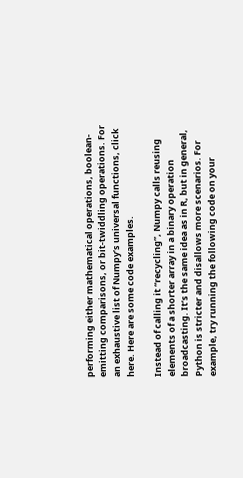performing either mathematical operations, boolean-emitting comparisons, or bit-twiddling operations. For an exhaustive list of Numpy’s universal functions, click here. Here are some code examples.

Instead of calling it “recycling”, Numpy calls reusing elements of a shorter array in a binary operation broadcasting. It’s the same idea as in R, but in general, Python is stricter and disallows more scenarios. For example, try running the following code on your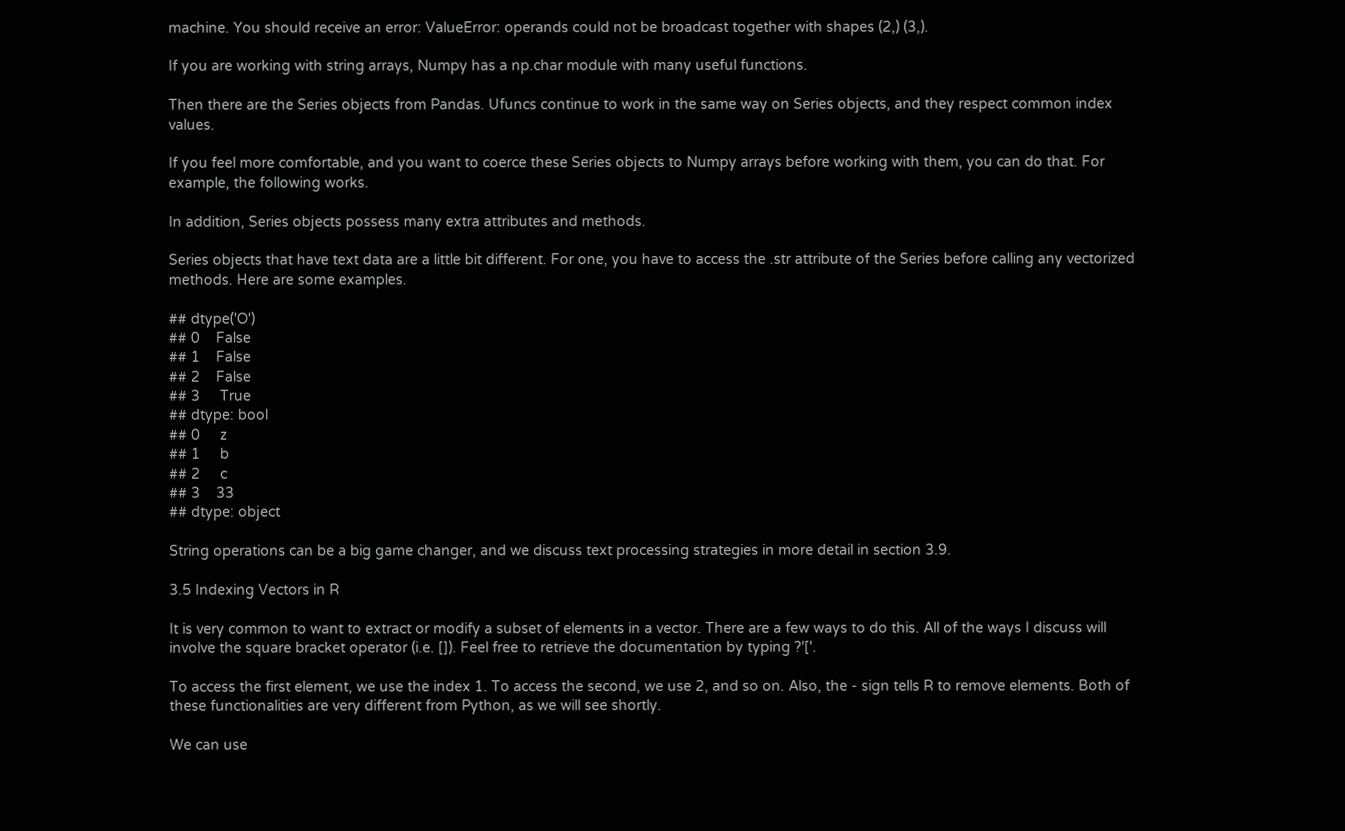machine. You should receive an error: ValueError: operands could not be broadcast together with shapes (2,) (3,).

If you are working with string arrays, Numpy has a np.char module with many useful functions.

Then there are the Series objects from Pandas. Ufuncs continue to work in the same way on Series objects, and they respect common index values.

If you feel more comfortable, and you want to coerce these Series objects to Numpy arrays before working with them, you can do that. For example, the following works.

In addition, Series objects possess many extra attributes and methods.

Series objects that have text data are a little bit different. For one, you have to access the .str attribute of the Series before calling any vectorized methods. Here are some examples.

## dtype('O')
## 0    False
## 1    False
## 2    False
## 3     True
## dtype: bool
## 0     z
## 1     b
## 2     c
## 3    33
## dtype: object

String operations can be a big game changer, and we discuss text processing strategies in more detail in section 3.9.

3.5 Indexing Vectors in R

It is very common to want to extract or modify a subset of elements in a vector. There are a few ways to do this. All of the ways I discuss will involve the square bracket operator (i.e. []). Feel free to retrieve the documentation by typing ?'['.

To access the first element, we use the index 1. To access the second, we use 2, and so on. Also, the - sign tells R to remove elements. Both of these functionalities are very different from Python, as we will see shortly.

We can use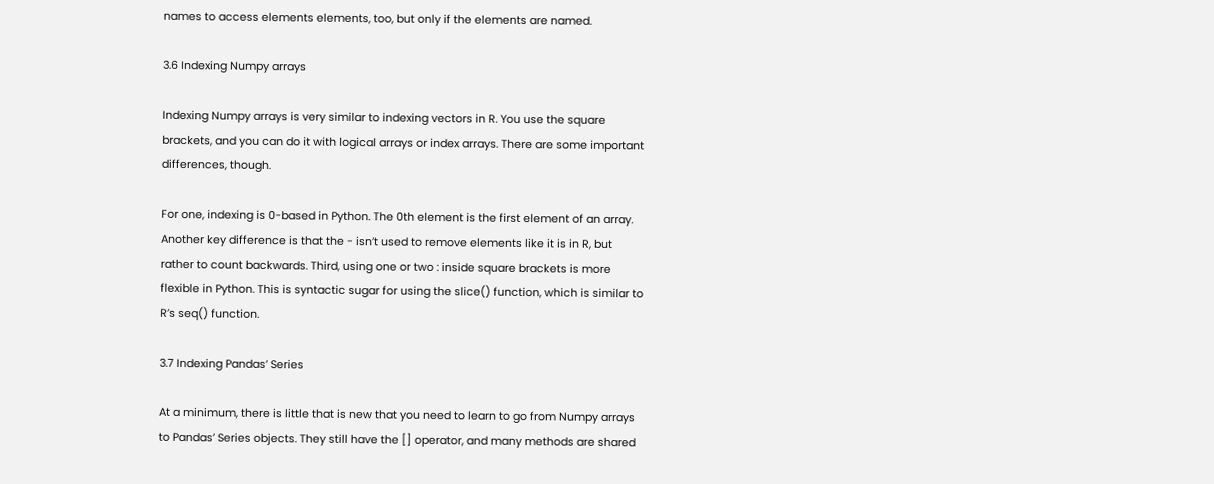names to access elements elements, too, but only if the elements are named.

3.6 Indexing Numpy arrays

Indexing Numpy arrays is very similar to indexing vectors in R. You use the square brackets, and you can do it with logical arrays or index arrays. There are some important differences, though.

For one, indexing is 0-based in Python. The 0th element is the first element of an array. Another key difference is that the - isn’t used to remove elements like it is in R, but rather to count backwards. Third, using one or two : inside square brackets is more flexible in Python. This is syntactic sugar for using the slice() function, which is similar to R’s seq() function.

3.7 Indexing Pandas’ Series

At a minimum, there is little that is new that you need to learn to go from Numpy arrays to Pandas’ Series objects. They still have the [] operator, and many methods are shared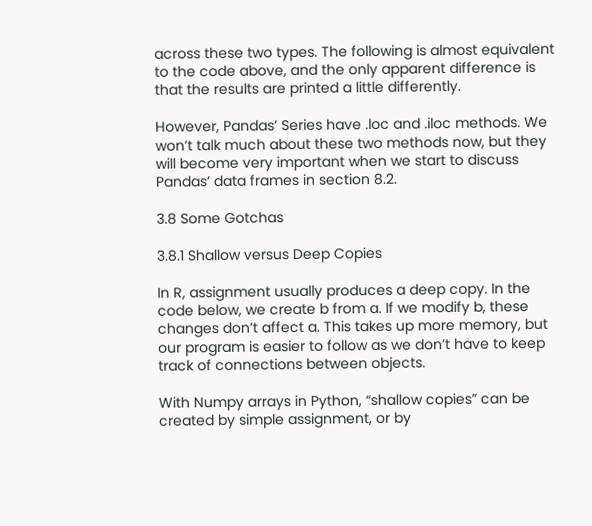across these two types. The following is almost equivalent to the code above, and the only apparent difference is that the results are printed a little differently.

However, Pandas’ Series have .loc and .iloc methods. We won’t talk much about these two methods now, but they will become very important when we start to discuss Pandas’ data frames in section 8.2.

3.8 Some Gotchas

3.8.1 Shallow versus Deep Copies

In R, assignment usually produces a deep copy. In the code below, we create b from a. If we modify b, these changes don’t affect a. This takes up more memory, but our program is easier to follow as we don’t have to keep track of connections between objects.

With Numpy arrays in Python, “shallow copies” can be created by simple assignment, or by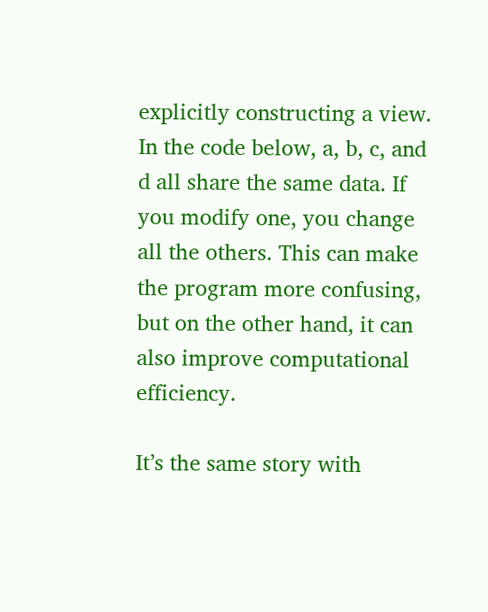explicitly constructing a view. In the code below, a, b, c, and d all share the same data. If you modify one, you change all the others. This can make the program more confusing, but on the other hand, it can also improve computational efficiency.

It’s the same story with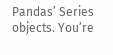Pandas’ Series objects. You’re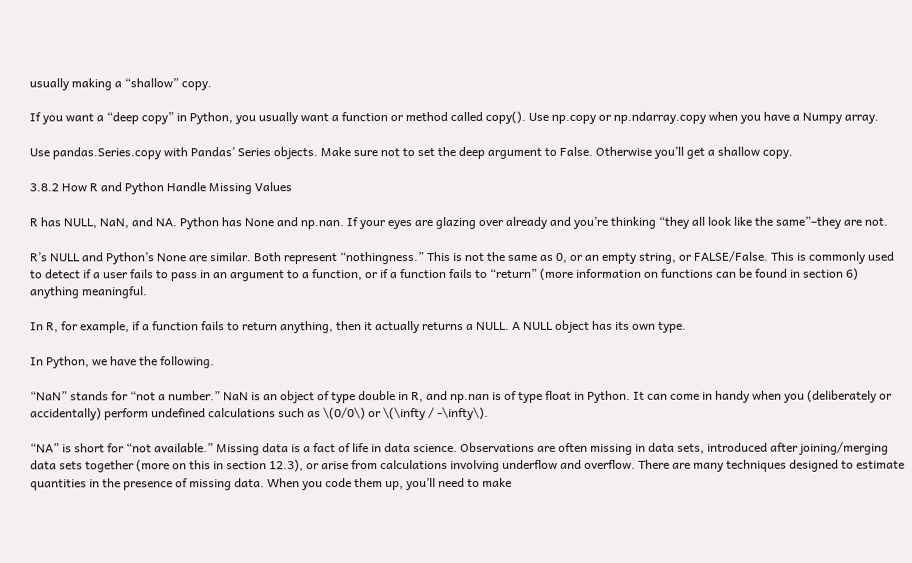usually making a “shallow” copy.

If you want a “deep copy” in Python, you usually want a function or method called copy(). Use np.copy or np.ndarray.copy when you have a Numpy array.

Use pandas.Series.copy with Pandas’ Series objects. Make sure not to set the deep argument to False. Otherwise you’ll get a shallow copy.

3.8.2 How R and Python Handle Missing Values

R has NULL, NaN, and NA. Python has None and np.nan. If your eyes are glazing over already and you’re thinking “they all look like the same”–they are not.

R’s NULL and Python’s None are similar. Both represent “nothingness.” This is not the same as 0, or an empty string, or FALSE/False. This is commonly used to detect if a user fails to pass in an argument to a function, or if a function fails to “return” (more information on functions can be found in section 6) anything meaningful.

In R, for example, if a function fails to return anything, then it actually returns a NULL. A NULL object has its own type.

In Python, we have the following.

“NaN” stands for “not a number.” NaN is an object of type double in R, and np.nan is of type float in Python. It can come in handy when you (deliberately or accidentally) perform undefined calculations such as \(0/0\) or \(\infty / -\infty\).

“NA” is short for “not available.” Missing data is a fact of life in data science. Observations are often missing in data sets, introduced after joining/merging data sets together (more on this in section 12.3), or arise from calculations involving underflow and overflow. There are many techniques designed to estimate quantities in the presence of missing data. When you code them up, you’ll need to make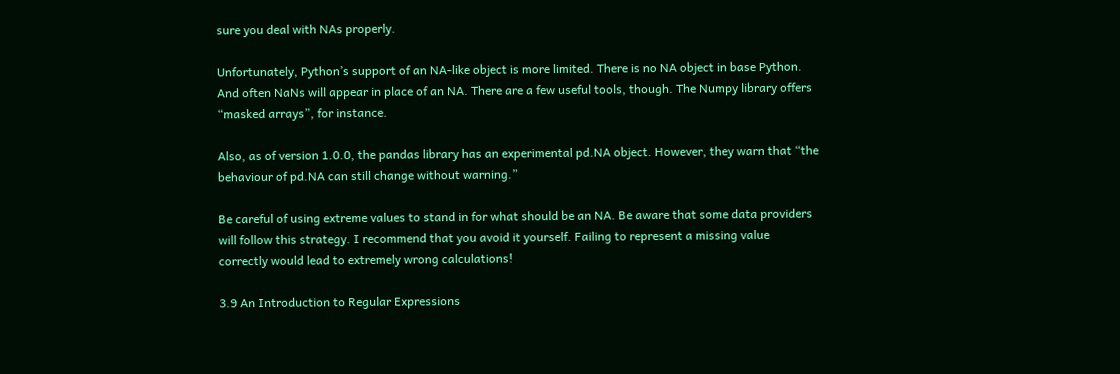sure you deal with NAs properly.

Unfortunately, Python’s support of an NA-like object is more limited. There is no NA object in base Python. And often NaNs will appear in place of an NA. There are a few useful tools, though. The Numpy library offers “masked arrays”, for instance.

Also, as of version 1.0.0, the pandas library has an experimental pd.NA object. However, they warn that “the behaviour of pd.NA can still change without warning.”

Be careful of using extreme values to stand in for what should be an NA. Be aware that some data providers will follow this strategy. I recommend that you avoid it yourself. Failing to represent a missing value correctly would lead to extremely wrong calculations!

3.9 An Introduction to Regular Expressions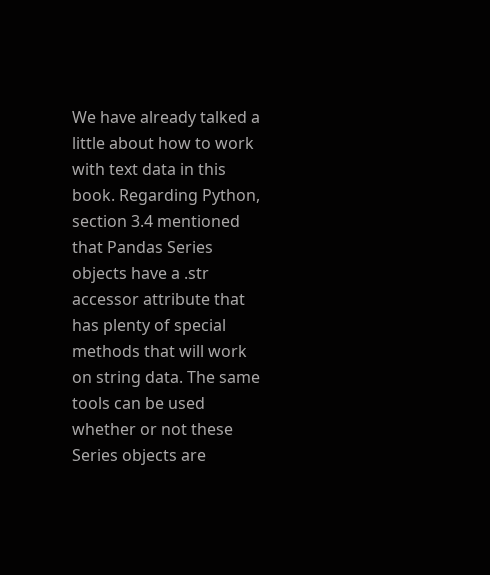We have already talked a little about how to work with text data in this book. Regarding Python, section 3.4 mentioned that Pandas Series objects have a .str accessor attribute that has plenty of special methods that will work on string data. The same tools can be used whether or not these Series objects are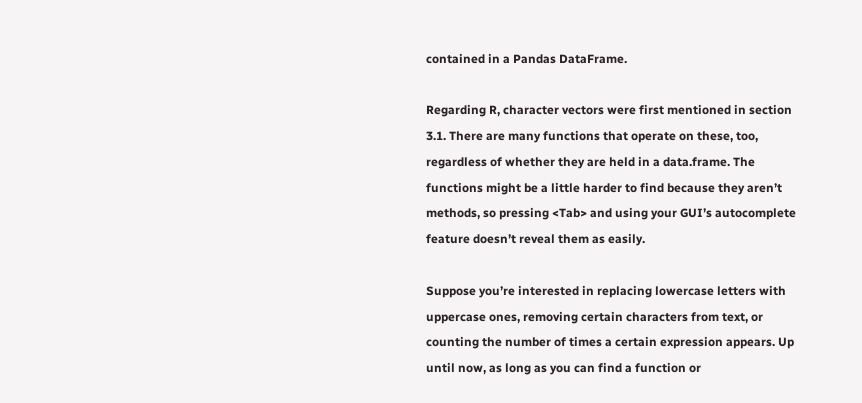contained in a Pandas DataFrame.

Regarding R, character vectors were first mentioned in section 3.1. There are many functions that operate on these, too, regardless of whether they are held in a data.frame. The functions might be a little harder to find because they aren’t methods, so pressing <Tab> and using your GUI’s autocomplete feature doesn’t reveal them as easily.

Suppose you’re interested in replacing lowercase letters with uppercase ones, removing certain characters from text, or counting the number of times a certain expression appears. Up until now, as long as you can find a function or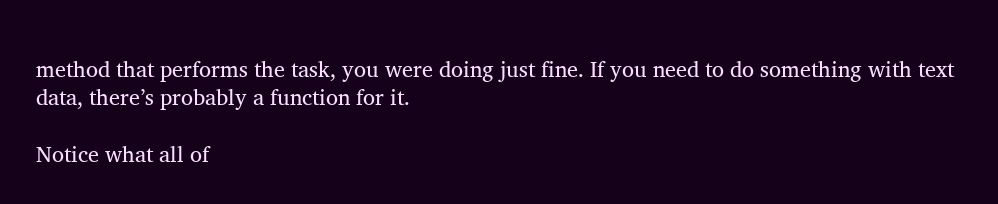method that performs the task, you were doing just fine. If you need to do something with text data, there’s probably a function for it.

Notice what all of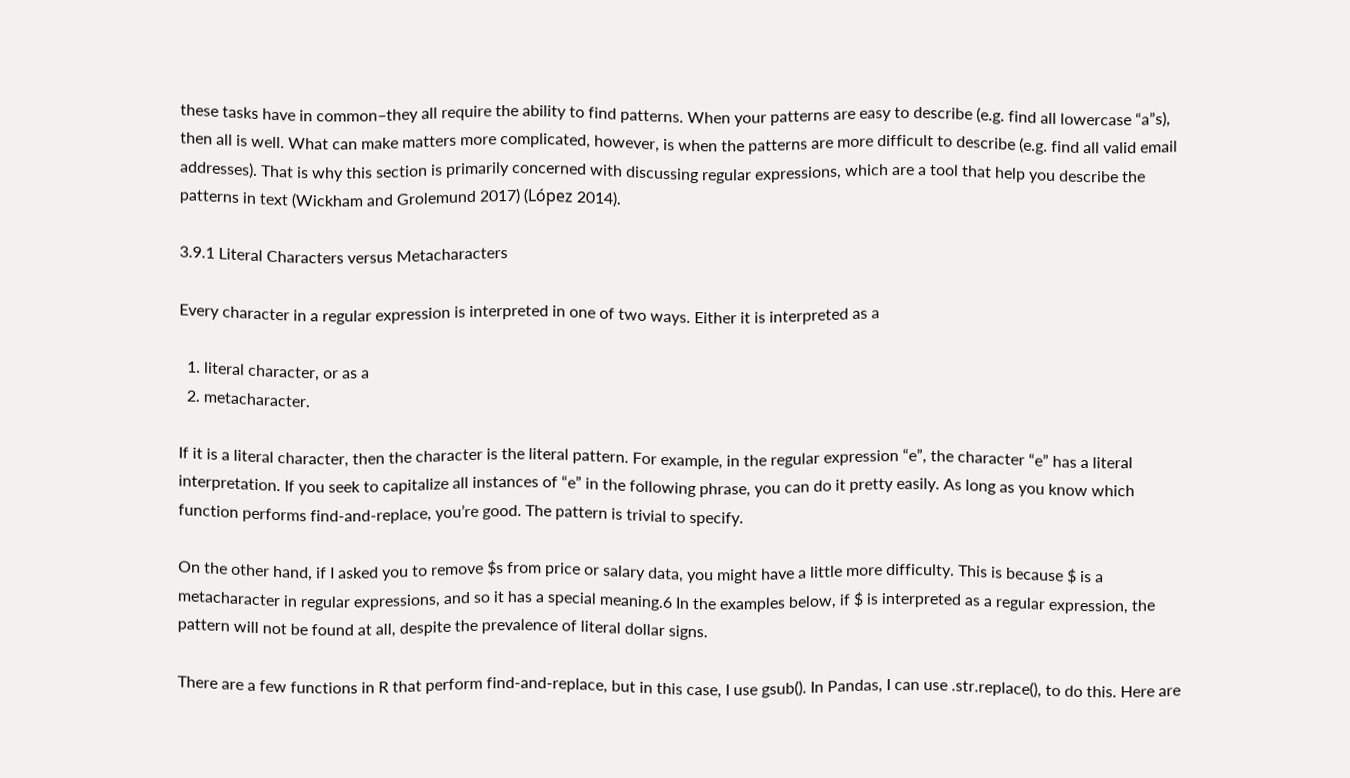these tasks have in common–they all require the ability to find patterns. When your patterns are easy to describe (e.g. find all lowercase “a”s), then all is well. What can make matters more complicated, however, is when the patterns are more difficult to describe (e.g. find all valid email addresses). That is why this section is primarily concerned with discussing regular expressions, which are a tool that help you describe the patterns in text (Wickham and Grolemund 2017) (López 2014).

3.9.1 Literal Characters versus Metacharacters

Every character in a regular expression is interpreted in one of two ways. Either it is interpreted as a

  1. literal character, or as a
  2. metacharacter.

If it is a literal character, then the character is the literal pattern. For example, in the regular expression “e”, the character “e” has a literal interpretation. If you seek to capitalize all instances of “e” in the following phrase, you can do it pretty easily. As long as you know which function performs find-and-replace, you’re good. The pattern is trivial to specify.

On the other hand, if I asked you to remove $s from price or salary data, you might have a little more difficulty. This is because $ is a metacharacter in regular expressions, and so it has a special meaning.6 In the examples below, if $ is interpreted as a regular expression, the pattern will not be found at all, despite the prevalence of literal dollar signs.

There are a few functions in R that perform find-and-replace, but in this case, I use gsub(). In Pandas, I can use .str.replace(), to do this. Here are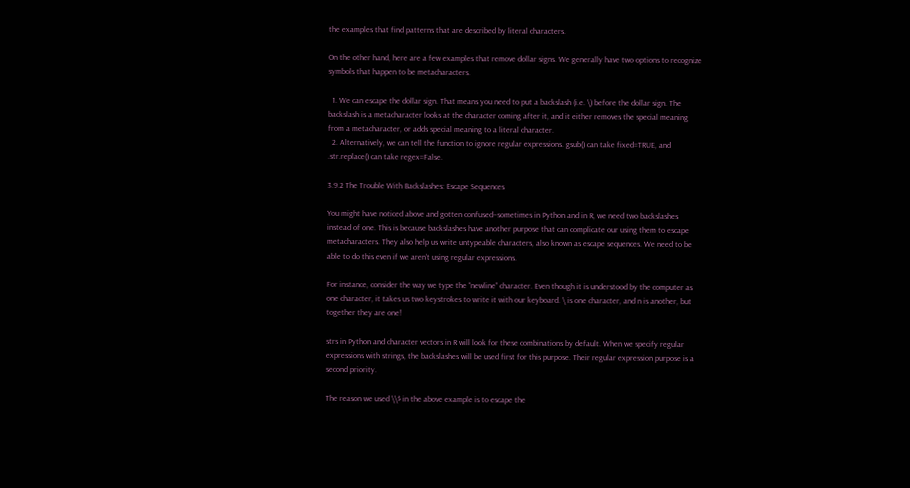the examples that find patterns that are described by literal characters.

On the other hand, here are a few examples that remove dollar signs. We generally have two options to recognize symbols that happen to be metacharacters.

  1. We can escape the dollar sign. That means you need to put a backslash (i.e. \) before the dollar sign. The backslash is a metacharacter looks at the character coming after it, and it either removes the special meaning from a metacharacter, or adds special meaning to a literal character.
  2. Alternatively, we can tell the function to ignore regular expressions. gsub() can take fixed=TRUE, and .str.replace() can take regex=False.

3.9.2 The Trouble With Backslashes: Escape Sequences

You might have noticed above and gotten confused–sometimes in Python and in R, we need two backslashes instead of one. This is because backslashes have another purpose that can complicate our using them to escape metacharacters. They also help us write untypeable characters, also known as escape sequences. We need to be able to do this even if we aren’t using regular expressions.

For instance, consider the way we type the “newline” character. Even though it is understood by the computer as one character, it takes us two keystrokes to write it with our keyboard. \ is one character, and n is another, but together they are one!

strs in Python and character vectors in R will look for these combinations by default. When we specify regular expressions with strings, the backslashes will be used first for this purpose. Their regular expression purpose is a second priority.

The reason we used \\$ in the above example is to escape the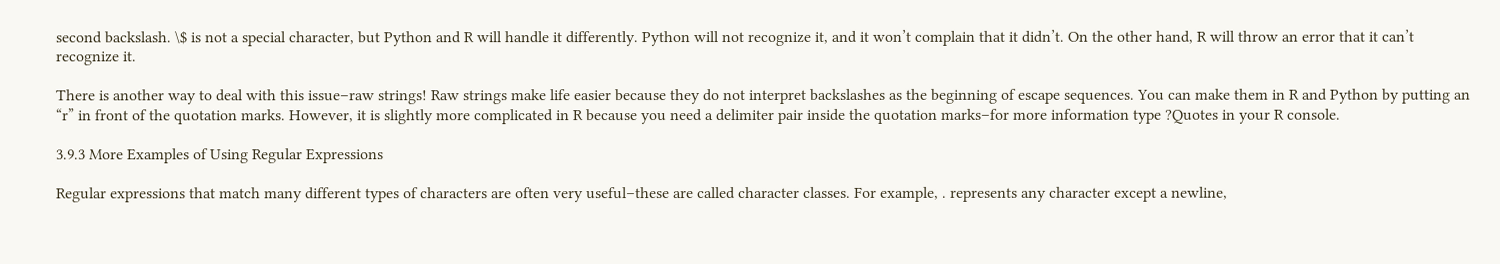second backslash. \$ is not a special character, but Python and R will handle it differently. Python will not recognize it, and it won’t complain that it didn’t. On the other hand, R will throw an error that it can’t recognize it.

There is another way to deal with this issue–raw strings! Raw strings make life easier because they do not interpret backslashes as the beginning of escape sequences. You can make them in R and Python by putting an “r” in front of the quotation marks. However, it is slightly more complicated in R because you need a delimiter pair inside the quotation marks–for more information type ?Quotes in your R console.

3.9.3 More Examples of Using Regular Expressions

Regular expressions that match many different types of characters are often very useful–these are called character classes. For example, . represents any character except a newline,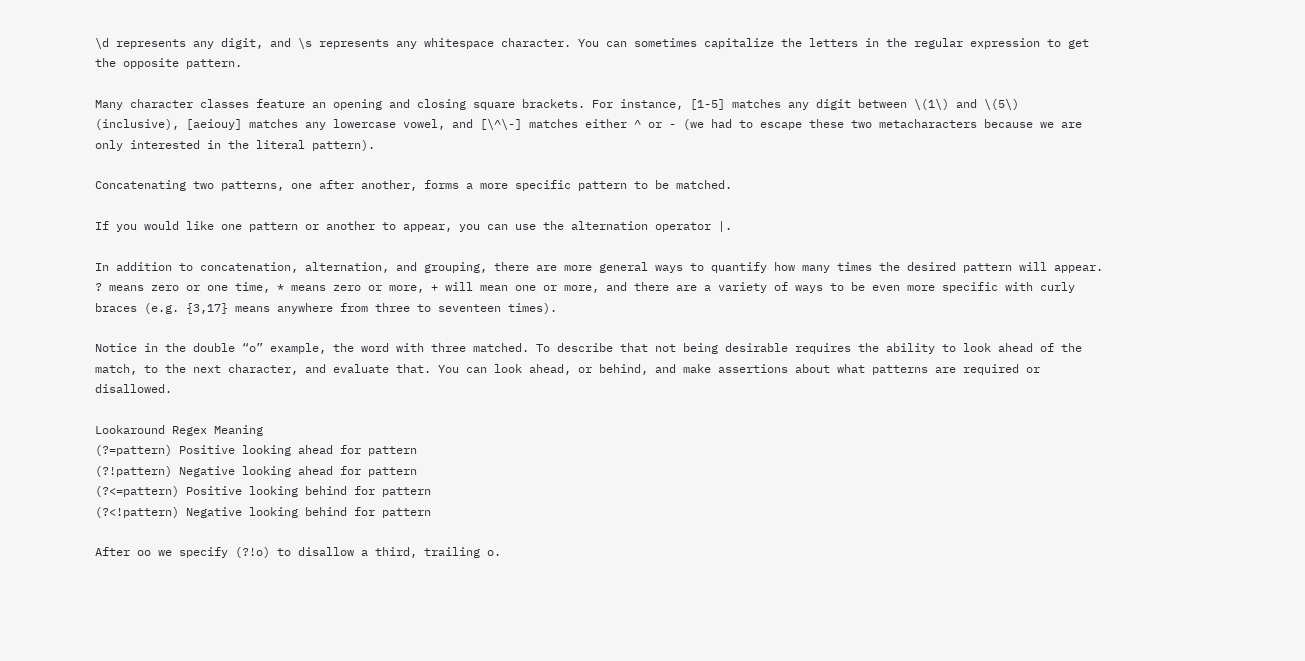\d represents any digit, and \s represents any whitespace character. You can sometimes capitalize the letters in the regular expression to get the opposite pattern.

Many character classes feature an opening and closing square brackets. For instance, [1-5] matches any digit between \(1\) and \(5\) (inclusive), [aeiouy] matches any lowercase vowel, and [\^\-] matches either ^ or - (we had to escape these two metacharacters because we are only interested in the literal pattern).

Concatenating two patterns, one after another, forms a more specific pattern to be matched.

If you would like one pattern or another to appear, you can use the alternation operator |.

In addition to concatenation, alternation, and grouping, there are more general ways to quantify how many times the desired pattern will appear. ? means zero or one time, * means zero or more, + will mean one or more, and there are a variety of ways to be even more specific with curly braces (e.g. {3,17} means anywhere from three to seventeen times).

Notice in the double “o” example, the word with three matched. To describe that not being desirable requires the ability to look ahead of the match, to the next character, and evaluate that. You can look ahead, or behind, and make assertions about what patterns are required or disallowed.

Lookaround Regex Meaning
(?=pattern) Positive looking ahead for pattern
(?!pattern) Negative looking ahead for pattern
(?<=pattern) Positive looking behind for pattern
(?<!pattern) Negative looking behind for pattern

After oo we specify (?!o) to disallow a third, trailing o.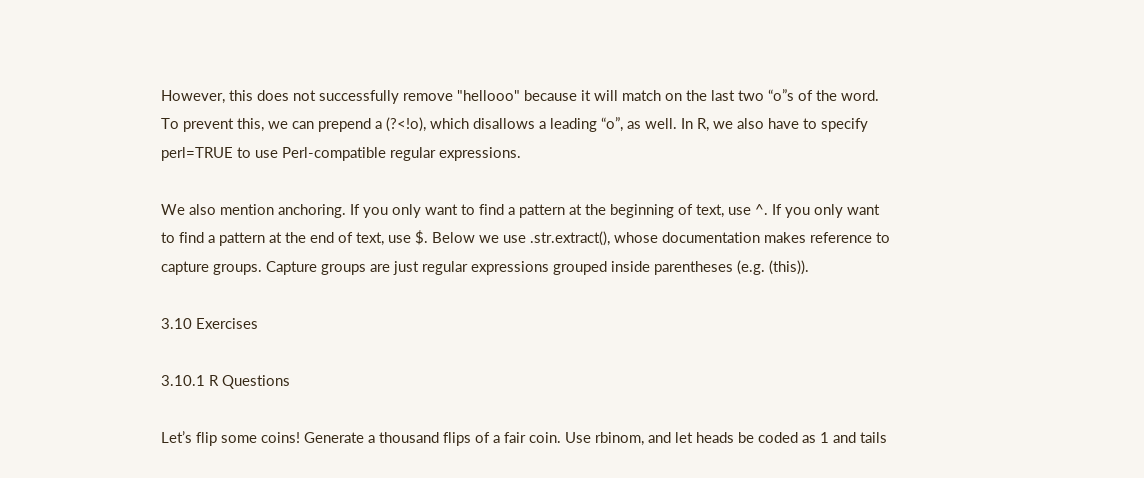However, this does not successfully remove "hellooo" because it will match on the last two “o”s of the word. To prevent this, we can prepend a (?<!o), which disallows a leading “o”, as well. In R, we also have to specify perl=TRUE to use Perl-compatible regular expressions.

We also mention anchoring. If you only want to find a pattern at the beginning of text, use ^. If you only want to find a pattern at the end of text, use $. Below we use .str.extract(), whose documentation makes reference to capture groups. Capture groups are just regular expressions grouped inside parentheses (e.g. (this)).

3.10 Exercises

3.10.1 R Questions

Let’s flip some coins! Generate a thousand flips of a fair coin. Use rbinom, and let heads be coded as 1 and tails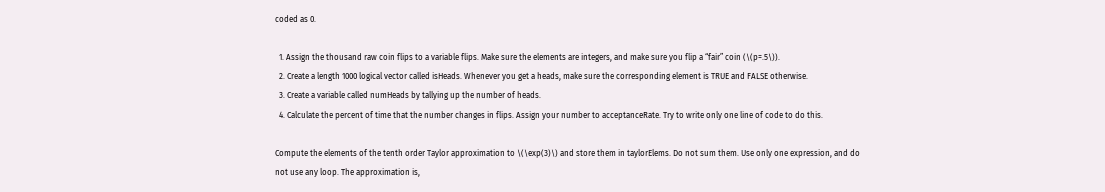coded as 0.

  1. Assign the thousand raw coin flips to a variable flips. Make sure the elements are integers, and make sure you flip a “fair” coin (\(p=.5\)).
  2. Create a length 1000 logical vector called isHeads. Whenever you get a heads, make sure the corresponding element is TRUE and FALSE otherwise.
  3. Create a variable called numHeads by tallying up the number of heads.
  4. Calculate the percent of time that the number changes in flips. Assign your number to acceptanceRate. Try to write only one line of code to do this.

Compute the elements of the tenth order Taylor approximation to \(\exp(3)\) and store them in taylorElems. Do not sum them. Use only one expression, and do not use any loop. The approximation is,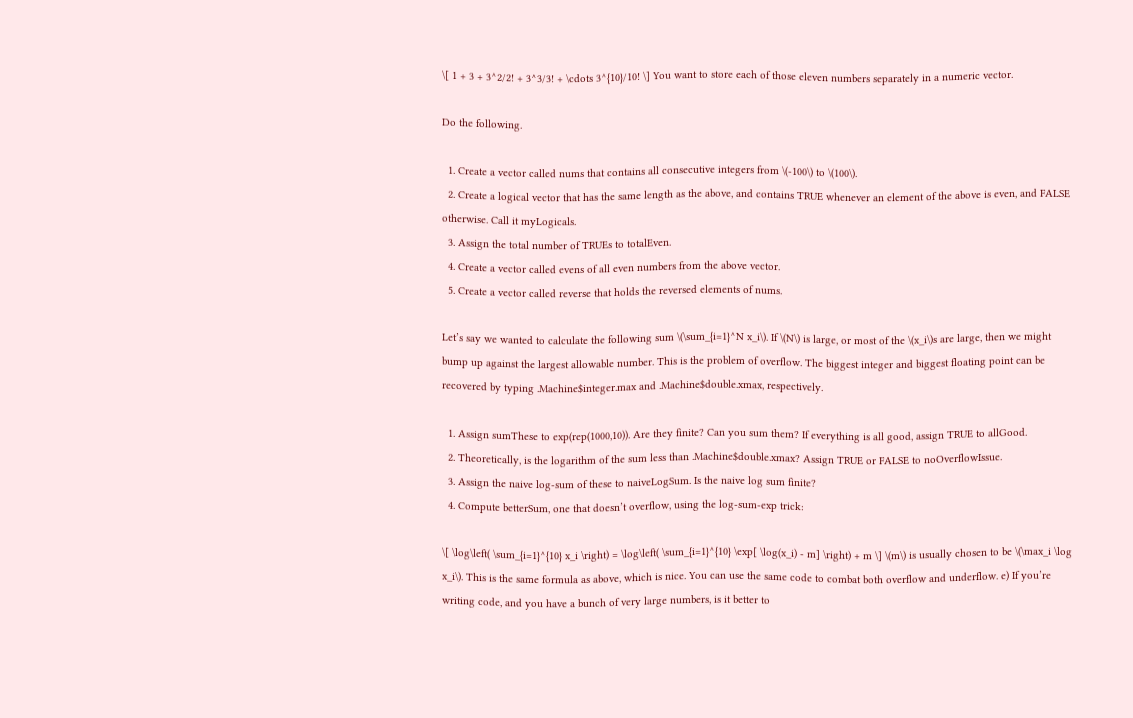\[ 1 + 3 + 3^2/2! + 3^3/3! + \cdots 3^{10}/10! \] You want to store each of those eleven numbers separately in a numeric vector.

Do the following.

  1. Create a vector called nums that contains all consecutive integers from \(-100\) to \(100\).
  2. Create a logical vector that has the same length as the above, and contains TRUE whenever an element of the above is even, and FALSE otherwise. Call it myLogicals.
  3. Assign the total number of TRUEs to totalEven.
  4. Create a vector called evens of all even numbers from the above vector.
  5. Create a vector called reverse that holds the reversed elements of nums.

Let’s say we wanted to calculate the following sum \(\sum_{i=1}^N x_i\). If \(N\) is large, or most of the \(x_i\)s are large, then we might bump up against the largest allowable number. This is the problem of overflow. The biggest integer and biggest floating point can be recovered by typing .Machine$integer.max and .Machine$double.xmax, respectively.

  1. Assign sumThese to exp(rep(1000,10)). Are they finite? Can you sum them? If everything is all good, assign TRUE to allGood.
  2. Theoretically, is the logarithm of the sum less than .Machine$double.xmax? Assign TRUE or FALSE to noOverflowIssue.
  3. Assign the naive log-sum of these to naiveLogSum. Is the naive log sum finite?
  4. Compute betterSum, one that doesn’t overflow, using the log-sum-exp trick:

\[ \log\left( \sum_{i=1}^{10} x_i \right) = \log\left( \sum_{i=1}^{10} \exp[ \log(x_i) - m] \right) + m \] \(m\) is usually chosen to be \(\max_i \log x_i\). This is the same formula as above, which is nice. You can use the same code to combat both overflow and underflow. e) If you’re writing code, and you have a bunch of very large numbers, is it better to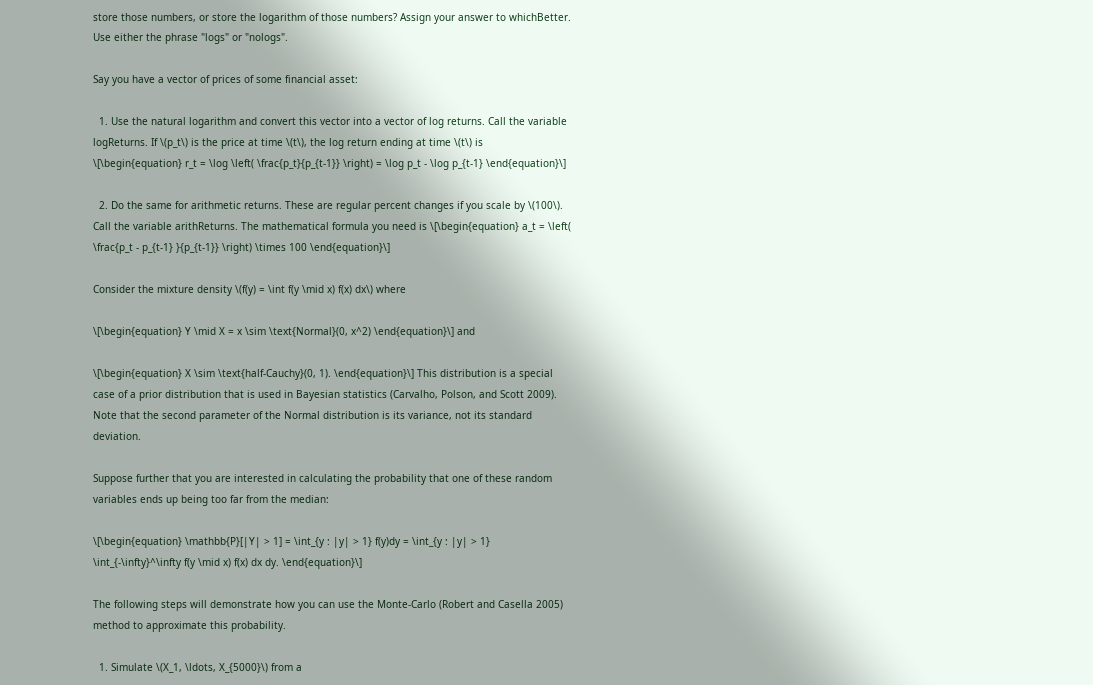store those numbers, or store the logarithm of those numbers? Assign your answer to whichBetter. Use either the phrase "logs" or "nologs".

Say you have a vector of prices of some financial asset:

  1. Use the natural logarithm and convert this vector into a vector of log returns. Call the variable logReturns. If \(p_t\) is the price at time \(t\), the log return ending at time \(t\) is \[\begin{equation} r_t = \log \left( \frac{p_t}{p_{t-1}} \right) = \log p_t - \log p_{t-1} \end{equation}\]

  2. Do the same for arithmetic returns. These are regular percent changes if you scale by \(100\). Call the variable arithReturns. The mathematical formula you need is \[\begin{equation} a_t = \left( \frac{p_t - p_{t-1} }{p_{t-1}} \right) \times 100 \end{equation}\]

Consider the mixture density \(f(y) = \int f(y \mid x) f(x) dx\) where

\[\begin{equation} Y \mid X = x \sim \text{Normal}(0, x^2) \end{equation}\] and

\[\begin{equation} X \sim \text{half-Cauchy}(0, 1). \end{equation}\] This distribution is a special case of a prior distribution that is used in Bayesian statistics (Carvalho, Polson, and Scott 2009). Note that the second parameter of the Normal distribution is its variance, not its standard deviation.

Suppose further that you are interested in calculating the probability that one of these random variables ends up being too far from the median:

\[\begin{equation} \mathbb{P}[|Y| > 1] = \int_{y : |y| > 1} f(y)dy = \int_{y : |y| > 1} \int_{-\infty}^\infty f(y \mid x) f(x) dx dy. \end{equation}\]

The following steps will demonstrate how you can use the Monte-Carlo (Robert and Casella 2005) method to approximate this probability.

  1. Simulate \(X_1, \ldots, X_{5000}\) from a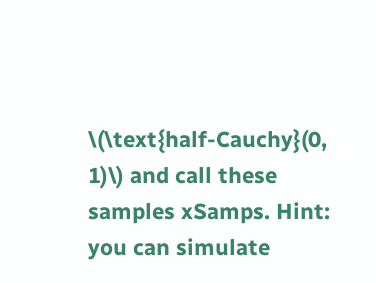\(\text{half-Cauchy}(0, 1)\) and call these samples xSamps. Hint: you can simulate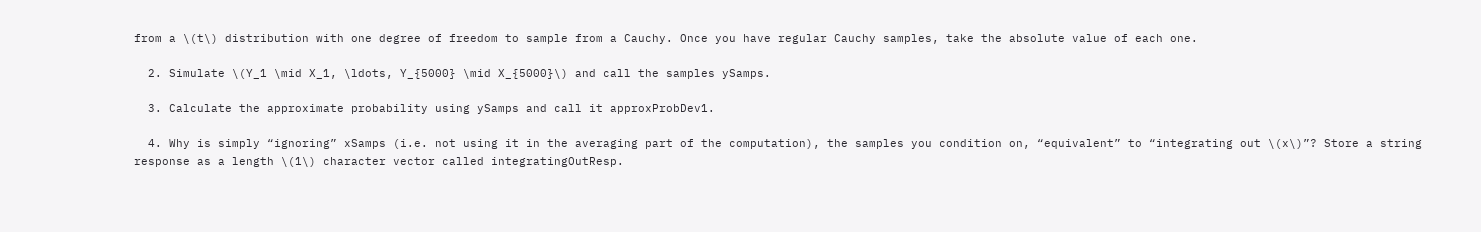from a \(t\) distribution with one degree of freedom to sample from a Cauchy. Once you have regular Cauchy samples, take the absolute value of each one.

  2. Simulate \(Y_1 \mid X_1, \ldots, Y_{5000} \mid X_{5000}\) and call the samples ySamps.

  3. Calculate the approximate probability using ySamps and call it approxProbDev1.

  4. Why is simply “ignoring” xSamps (i.e. not using it in the averaging part of the computation), the samples you condition on, “equivalent” to “integrating out \(x\)”? Store a string response as a length \(1\) character vector called integratingOutResp.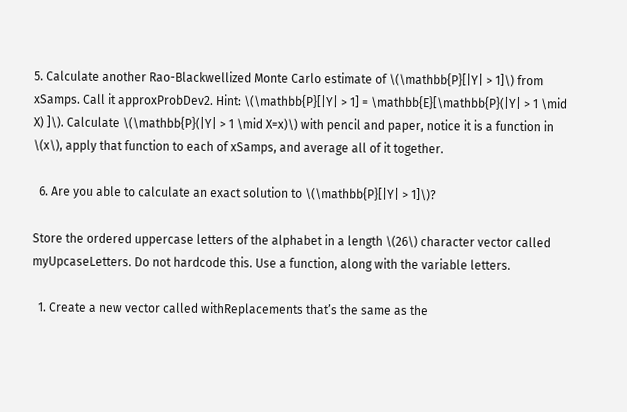5. Calculate another Rao-Blackwellized Monte Carlo estimate of \(\mathbb{P}[|Y| > 1]\) from xSamps. Call it approxProbDev2. Hint: \(\mathbb{P}[|Y| > 1] = \mathbb{E}[\mathbb{P}(|Y| > 1 \mid X) ]\). Calculate \(\mathbb{P}(|Y| > 1 \mid X=x)\) with pencil and paper, notice it is a function in \(x\), apply that function to each of xSamps, and average all of it together.

  6. Are you able to calculate an exact solution to \(\mathbb{P}[|Y| > 1]\)?

Store the ordered uppercase letters of the alphabet in a length \(26\) character vector called myUpcaseLetters. Do not hardcode this. Use a function, along with the variable letters.

  1. Create a new vector called withReplacements that’s the same as the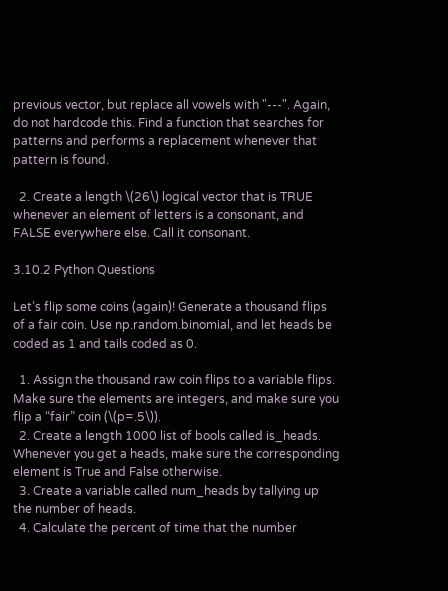previous vector, but replace all vowels with "---". Again, do not hardcode this. Find a function that searches for patterns and performs a replacement whenever that pattern is found.

  2. Create a length \(26\) logical vector that is TRUE whenever an element of letters is a consonant, and FALSE everywhere else. Call it consonant.

3.10.2 Python Questions

Let’s flip some coins (again)! Generate a thousand flips of a fair coin. Use np.random.binomial, and let heads be coded as 1 and tails coded as 0.

  1. Assign the thousand raw coin flips to a variable flips. Make sure the elements are integers, and make sure you flip a “fair” coin (\(p=.5\)).
  2. Create a length 1000 list of bools called is_heads. Whenever you get a heads, make sure the corresponding element is True and False otherwise.
  3. Create a variable called num_heads by tallying up the number of heads.
  4. Calculate the percent of time that the number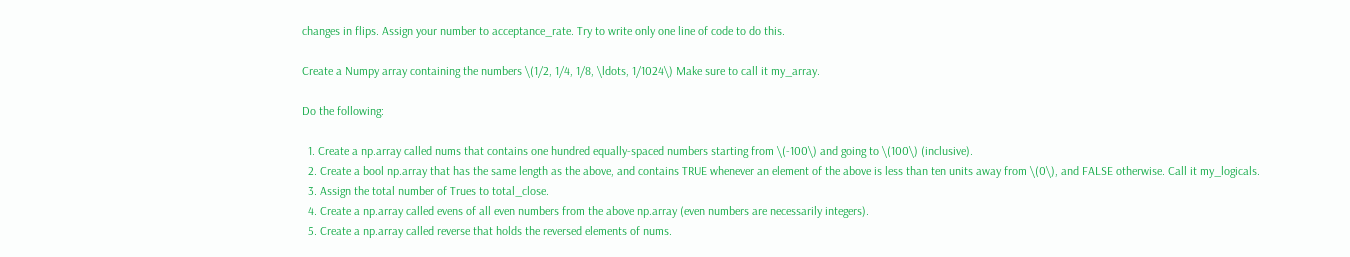changes in flips. Assign your number to acceptance_rate. Try to write only one line of code to do this.

Create a Numpy array containing the numbers \(1/2, 1/4, 1/8, \ldots, 1/1024\) Make sure to call it my_array.

Do the following:

  1. Create a np.array called nums that contains one hundred equally-spaced numbers starting from \(-100\) and going to \(100\) (inclusive).
  2. Create a bool np.array that has the same length as the above, and contains TRUE whenever an element of the above is less than ten units away from \(0\), and FALSE otherwise. Call it my_logicals.
  3. Assign the total number of Trues to total_close.
  4. Create a np.array called evens of all even numbers from the above np.array (even numbers are necessarily integers).
  5. Create a np.array called reverse that holds the reversed elements of nums.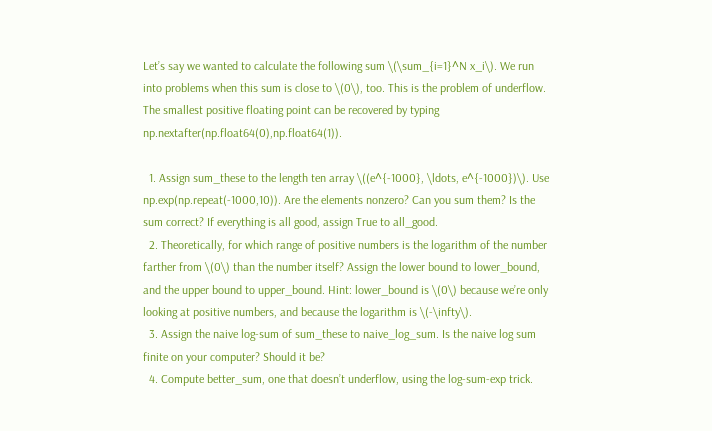Let’s say we wanted to calculate the following sum \(\sum_{i=1}^N x_i\). We run into problems when this sum is close to \(0\), too. This is the problem of underflow. The smallest positive floating point can be recovered by typing np.nextafter(np.float64(0),np.float64(1)).

  1. Assign sum_these to the length ten array \((e^{-1000}, \ldots, e^{-1000})\). Use np.exp(np.repeat(-1000,10)). Are the elements nonzero? Can you sum them? Is the sum correct? If everything is all good, assign True to all_good.
  2. Theoretically, for which range of positive numbers is the logarithm of the number farther from \(0\) than the number itself? Assign the lower bound to lower_bound, and the upper bound to upper_bound. Hint: lower_bound is \(0\) because we’re only looking at positive numbers, and because the logarithm is \(-\infty\).
  3. Assign the naive log-sum of sum_these to naive_log_sum. Is the naive log sum finite on your computer? Should it be?
  4. Compute better_sum, one that doesn’t underflow, using the log-sum-exp trick.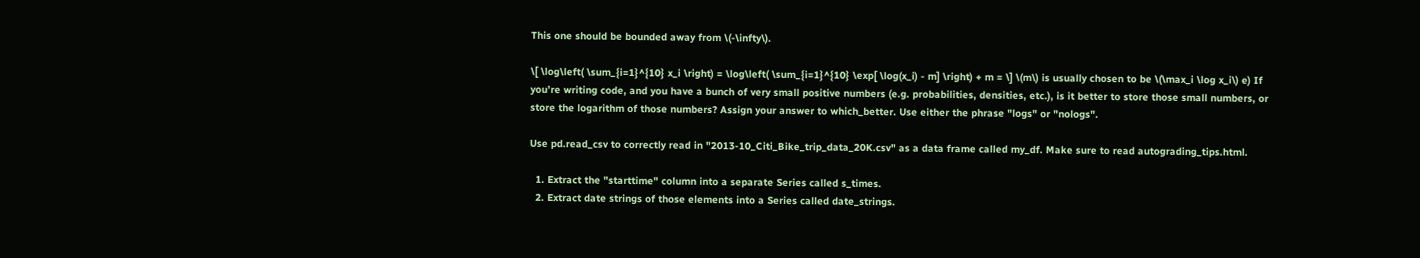This one should be bounded away from \(-\infty\).

\[ \log\left( \sum_{i=1}^{10} x_i \right) = \log\left( \sum_{i=1}^{10} \exp[ \log(x_i) - m] \right) + m = \] \(m\) is usually chosen to be \(\max_i \log x_i\) e) If you’re writing code, and you have a bunch of very small positive numbers (e.g. probabilities, densities, etc.), is it better to store those small numbers, or store the logarithm of those numbers? Assign your answer to which_better. Use either the phrase "logs" or "nologs".

Use pd.read_csv to correctly read in "2013-10_Citi_Bike_trip_data_20K.csv" as a data frame called my_df. Make sure to read autograding_tips.html.

  1. Extract the "starttime" column into a separate Series called s_times.
  2. Extract date strings of those elements into a Series called date_strings.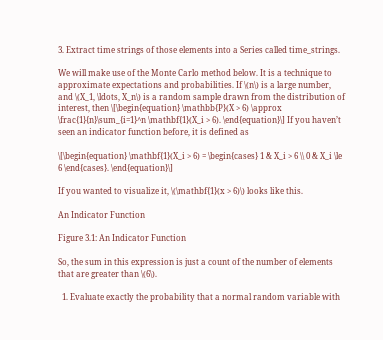3. Extract time strings of those elements into a Series called time_strings.

We will make use of the Monte Carlo method below. It is a technique to approximate expectations and probabilities. If \(n\) is a large number, and \(X_1, \ldots, X_n\) is a random sample drawn from the distribution of interest, then \[\begin{equation} \mathbb{P}(X > 6) \approx \frac{1}{n}\sum_{i=1}^n \mathbf{1}(X_i > 6). \end{equation}\] If you haven’t seen an indicator function before, it is defined as

\[\begin{equation} \mathbf{1}(X_i > 6) = \begin{cases} 1 & X_i > 6 \\ 0 & X_i \le 6 \end{cases}. \end{equation}\]

If you wanted to visualize it, \(\mathbf{1}(x > 6)\) looks like this.

An Indicator Function

Figure 3.1: An Indicator Function

So, the sum in this expression is just a count of the number of elements that are greater than \(6\).

  1. Evaluate exactly the probability that a normal random variable with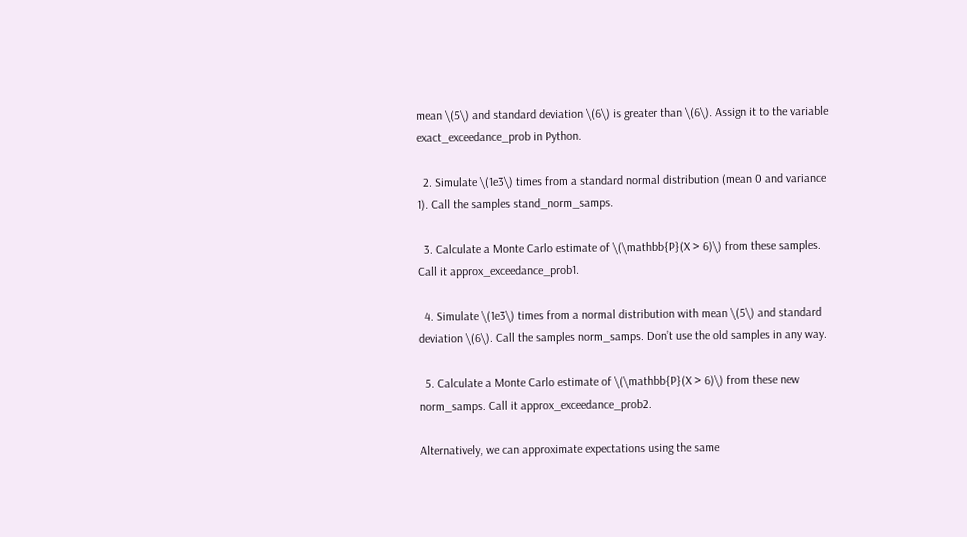mean \(5\) and standard deviation \(6\) is greater than \(6\). Assign it to the variable exact_exceedance_prob in Python.

  2. Simulate \(1e3\) times from a standard normal distribution (mean 0 and variance 1). Call the samples stand_norm_samps.

  3. Calculate a Monte Carlo estimate of \(\mathbb{P}(X > 6)\) from these samples. Call it approx_exceedance_prob1.

  4. Simulate \(1e3\) times from a normal distribution with mean \(5\) and standard deviation \(6\). Call the samples norm_samps. Don’t use the old samples in any way.

  5. Calculate a Monte Carlo estimate of \(\mathbb{P}(X > 6)\) from these new norm_samps. Call it approx_exceedance_prob2.

Alternatively, we can approximate expectations using the same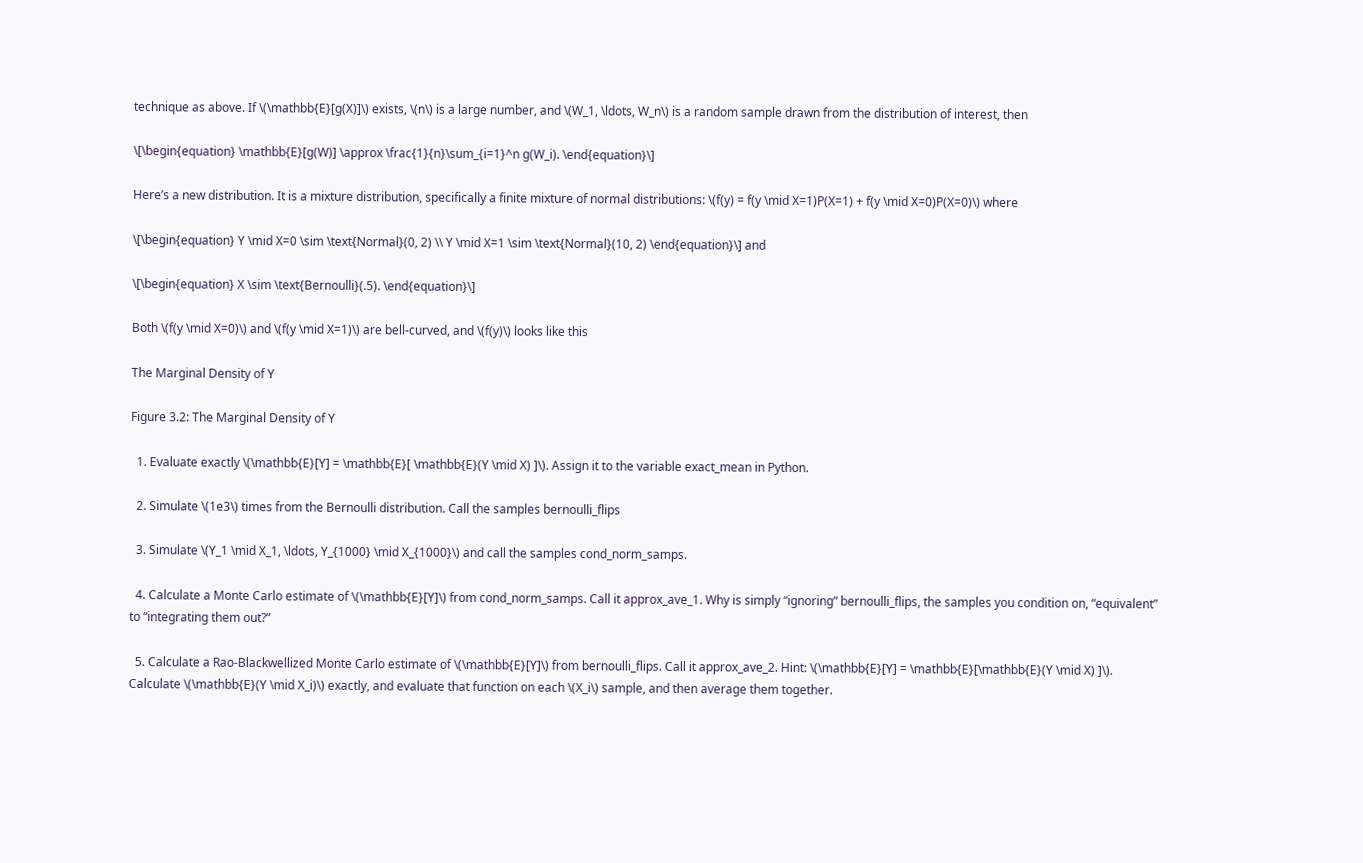technique as above. If \(\mathbb{E}[g(X)]\) exists, \(n\) is a large number, and \(W_1, \ldots, W_n\) is a random sample drawn from the distribution of interest, then

\[\begin{equation} \mathbb{E}[g(W)] \approx \frac{1}{n}\sum_{i=1}^n g(W_i). \end{equation}\]

Here’s a new distribution. It is a mixture distribution, specifically a finite mixture of normal distributions: \(f(y) = f(y \mid X=1)P(X=1) + f(y \mid X=0)P(X=0)\) where

\[\begin{equation} Y \mid X=0 \sim \text{Normal}(0, 2) \\ Y \mid X=1 \sim \text{Normal}(10, 2) \end{equation}\] and

\[\begin{equation} X \sim \text{Bernoulli}(.5). \end{equation}\]

Both \(f(y \mid X=0)\) and \(f(y \mid X=1)\) are bell-curved, and \(f(y)\) looks like this

The Marginal Density of Y

Figure 3.2: The Marginal Density of Y

  1. Evaluate exactly \(\mathbb{E}[Y] = \mathbb{E}[ \mathbb{E}(Y \mid X) ]\). Assign it to the variable exact_mean in Python.

  2. Simulate \(1e3\) times from the Bernoulli distribution. Call the samples bernoulli_flips

  3. Simulate \(Y_1 \mid X_1, \ldots, Y_{1000} \mid X_{1000}\) and call the samples cond_norm_samps.

  4. Calculate a Monte Carlo estimate of \(\mathbb{E}[Y]\) from cond_norm_samps. Call it approx_ave_1. Why is simply “ignoring” bernoulli_flips, the samples you condition on, “equivalent” to “integrating them out?”

  5. Calculate a Rao-Blackwellized Monte Carlo estimate of \(\mathbb{E}[Y]\) from bernoulli_flips. Call it approx_ave_2. Hint: \(\mathbb{E}[Y] = \mathbb{E}[\mathbb{E}(Y \mid X) ]\). Calculate \(\mathbb{E}(Y \mid X_i)\) exactly, and evaluate that function on each \(X_i\) sample, and then average them together.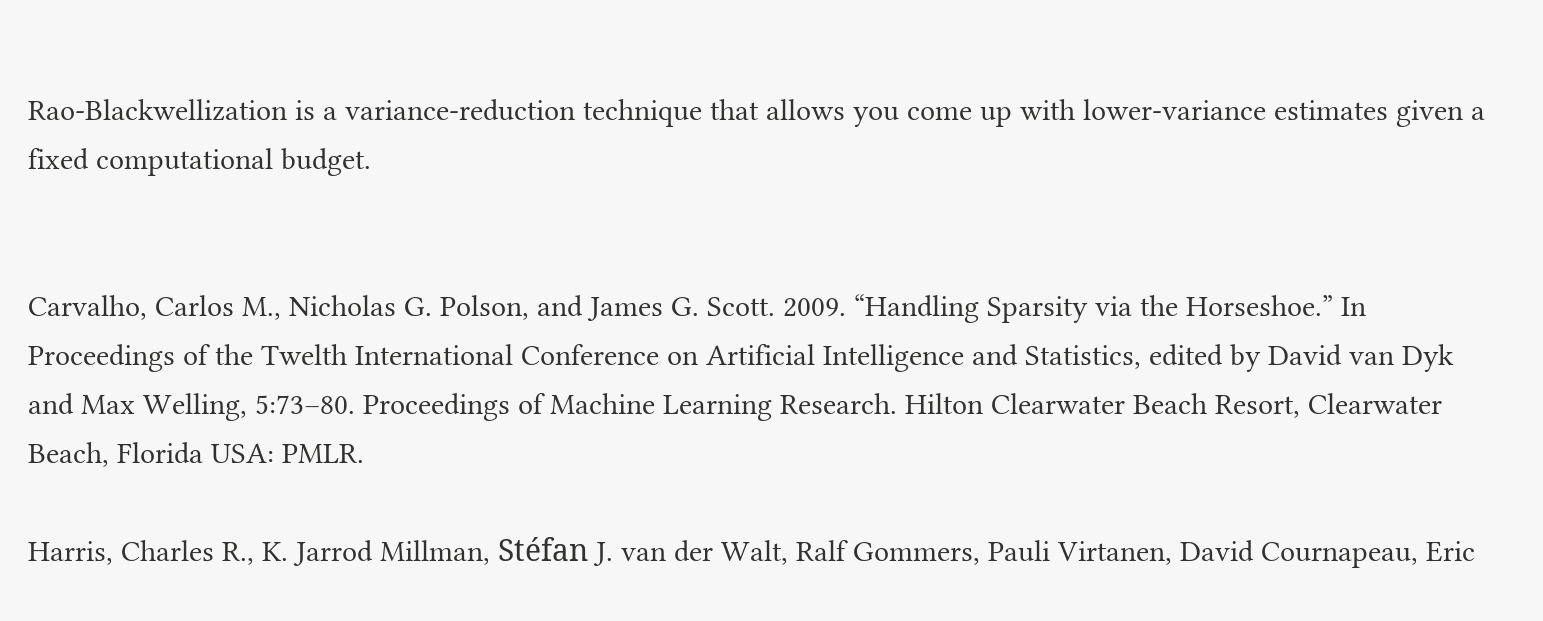Rao-Blackwellization is a variance-reduction technique that allows you come up with lower-variance estimates given a fixed computational budget.


Carvalho, Carlos M., Nicholas G. Polson, and James G. Scott. 2009. “Handling Sparsity via the Horseshoe.” In Proceedings of the Twelth International Conference on Artificial Intelligence and Statistics, edited by David van Dyk and Max Welling, 5:73–80. Proceedings of Machine Learning Research. Hilton Clearwater Beach Resort, Clearwater Beach, Florida USA: PMLR.

Harris, Charles R., K. Jarrod Millman, Stéfan J. van der Walt, Ralf Gommers, Pauli Virtanen, David Cournapeau, Eric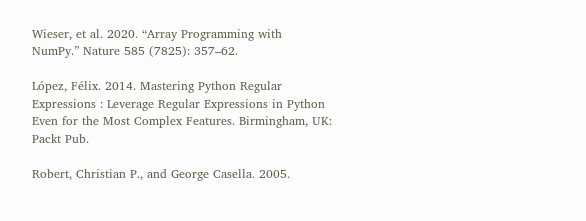Wieser, et al. 2020. “Array Programming with NumPy.” Nature 585 (7825): 357–62.

López, Félix. 2014. Mastering Python Regular Expressions : Leverage Regular Expressions in Python Even for the Most Complex Features. Birmingham, UK: Packt Pub.

Robert, Christian P., and George Casella. 2005.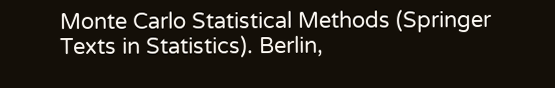Monte Carlo Statistical Methods (Springer Texts in Statistics). Berlin,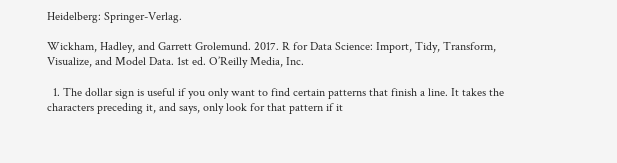Heidelberg: Springer-Verlag.

Wickham, Hadley, and Garrett Grolemund. 2017. R for Data Science: Import, Tidy, Transform, Visualize, and Model Data. 1st ed. O’Reilly Media, Inc.

  1. The dollar sign is useful if you only want to find certain patterns that finish a line. It takes the characters preceding it, and says, only look for that pattern if it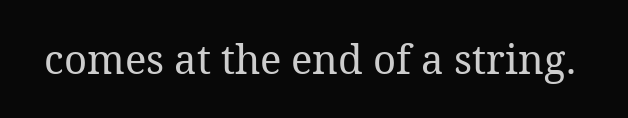comes at the end of a string.